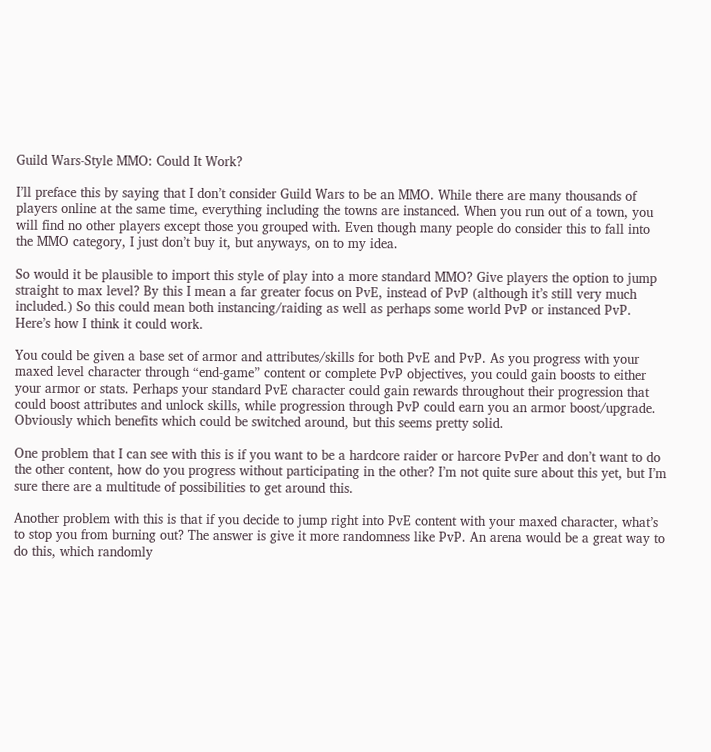Guild Wars-Style MMO: Could It Work?

I’ll preface this by saying that I don’t consider Guild Wars to be an MMO. While there are many thousands of players online at the same time, everything including the towns are instanced. When you run out of a town, you will find no other players except those you grouped with. Even though many people do consider this to fall into the MMO category, I just don’t buy it, but anyways, on to my idea.

So would it be plausible to import this style of play into a more standard MMO? Give players the option to jump straight to max level? By this I mean a far greater focus on PvE, instead of PvP (although it’s still very much included.) So this could mean both instancing/raiding as well as perhaps some world PvP or instanced PvP. Here’s how I think it could work.

You could be given a base set of armor and attributes/skills for both PvE and PvP. As you progress with your maxed level character through “end-game” content or complete PvP objectives, you could gain boosts to either your armor or stats. Perhaps your standard PvE character could gain rewards throughout their progression that could boost attributes and unlock skills, while progression through PvP could earn you an armor boost/upgrade. Obviously which benefits which could be switched around, but this seems pretty solid.

One problem that I can see with this is if you want to be a hardcore raider or harcore PvPer and don’t want to do the other content, how do you progress without participating in the other? I’m not quite sure about this yet, but I’m sure there are a multitude of possibilities to get around this.

Another problem with this is that if you decide to jump right into PvE content with your maxed character, what’s to stop you from burning out? The answer is give it more randomness like PvP. An arena would be a great way to do this, which randomly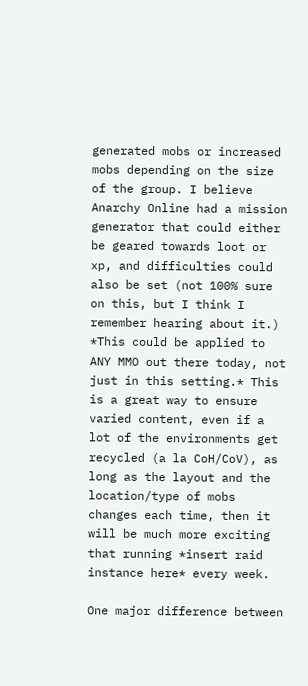generated mobs or increased mobs depending on the size of the group. I believe Anarchy Online had a mission generator that could either be geared towards loot or xp, and difficulties could also be set (not 100% sure on this, but I think I remember hearing about it.) *This could be applied to ANY MMO out there today, not just in this setting.* This is a great way to ensure varied content, even if a lot of the environments get recycled (a la CoH/CoV), as long as the layout and the location/type of mobs changes each time, then it will be much more exciting that running *insert raid instance here* every week.

One major difference between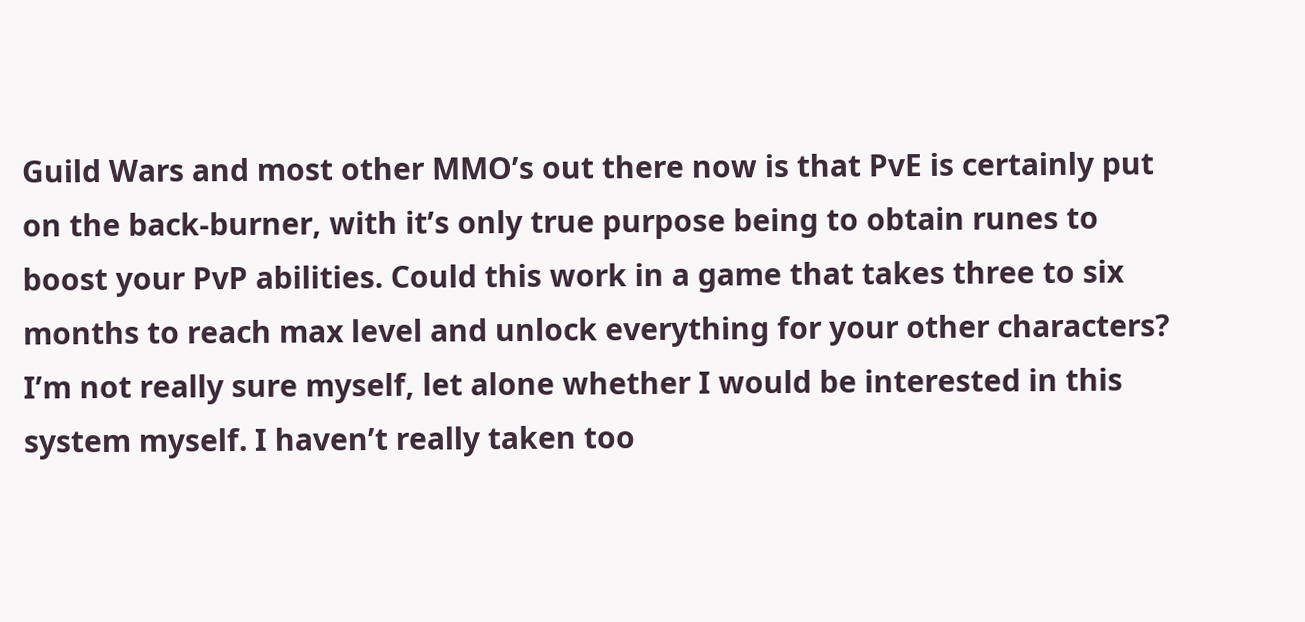Guild Wars and most other MMO’s out there now is that PvE is certainly put on the back-burner, with it’s only true purpose being to obtain runes to boost your PvP abilities. Could this work in a game that takes three to six months to reach max level and unlock everything for your other characters? I’m not really sure myself, let alone whether I would be interested in this system myself. I haven’t really taken too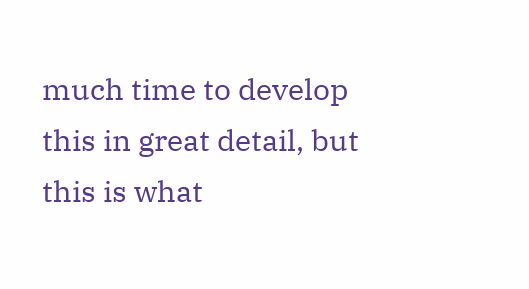much time to develop this in great detail, but this is what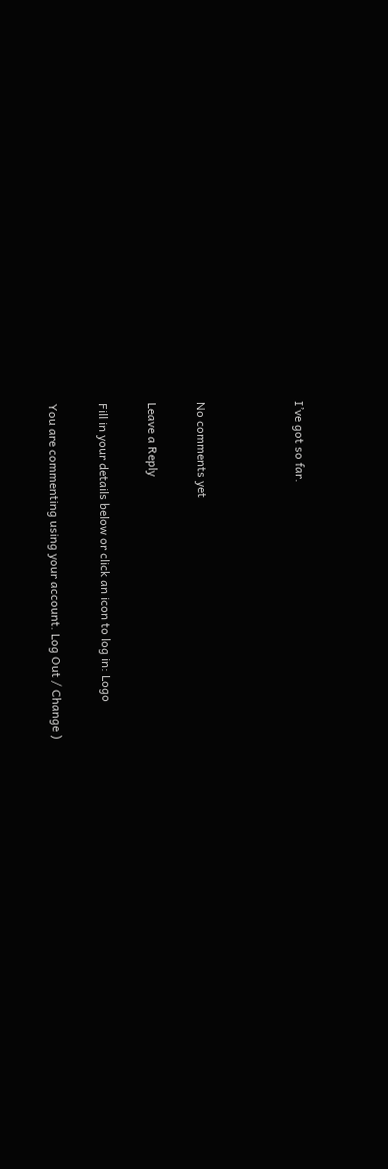I’ve got so far.



No comments yet

Leave a Reply

Fill in your details below or click an icon to log in: Logo

You are commenting using your account. Log Out / Change )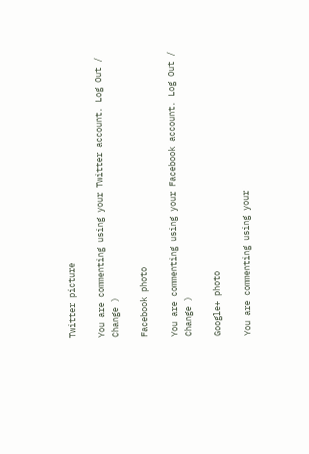Twitter picture

You are commenting using your Twitter account. Log Out / Change )

Facebook photo

You are commenting using your Facebook account. Log Out / Change )

Google+ photo

You are commenting using your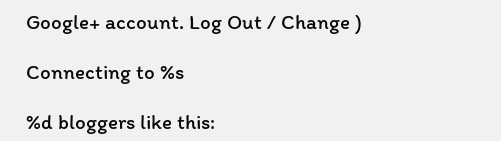Google+ account. Log Out / Change )

Connecting to %s

%d bloggers like this: